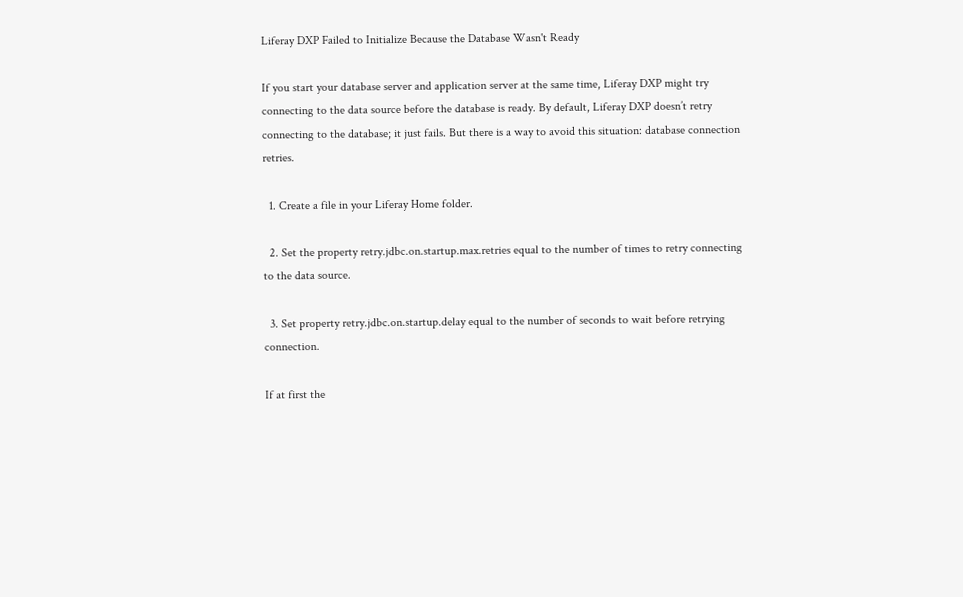Liferay DXP Failed to Initialize Because the Database Wasn't Ready

If you start your database server and application server at the same time, Liferay DXP might try connecting to the data source before the database is ready. By default, Liferay DXP doesn’t retry connecting to the database; it just fails. But there is a way to avoid this situation: database connection retries.

  1. Create a file in your Liferay Home folder.

  2. Set the property retry.jdbc.on.startup.max.retries equal to the number of times to retry connecting to the data source.

  3. Set property retry.jdbc.on.startup.delay equal to the number of seconds to wait before retrying connection.

If at first the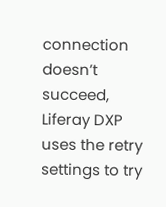connection doesn’t succeed, Liferay DXP uses the retry settings to try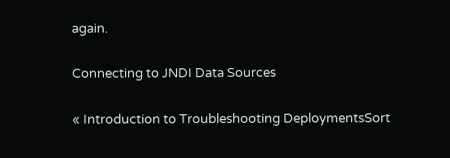again.

Connecting to JNDI Data Sources

« Introduction to Troubleshooting DeploymentsSort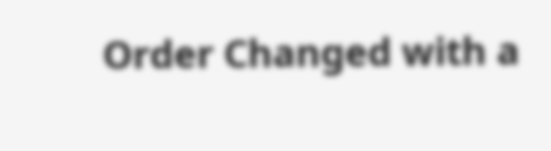Order Changed with a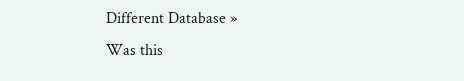Different Database »
Was this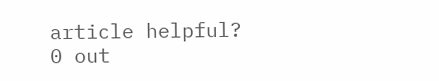article helpful?
0 out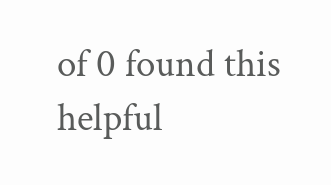of 0 found this helpful